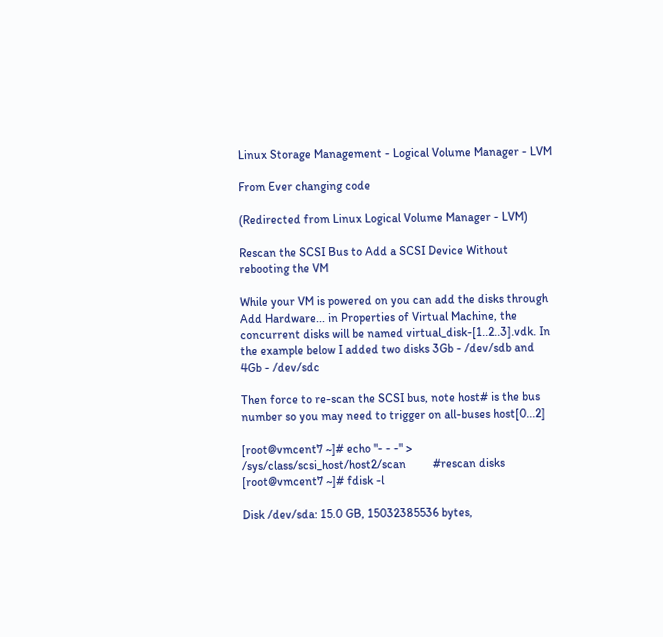Linux Storage Management - Logical Volume Manager - LVM

From Ever changing code

(Redirected from Linux Logical Volume Manager - LVM)

Rescan the SCSI Bus to Add a SCSI Device Without rebooting the VM

While your VM is powered on you can add the disks through Add Hardware... in Properties of Virtual Machine, the concurrent disks will be named virtual_disk-[1..2..3].vdk. In the example below I added two disks 3Gb - /dev/sdb and 4Gb - /dev/sdc

Then force to re-scan the SCSI bus, note host# is the bus number so you may need to trigger on all-buses host[0...2]

[root@vmcent7 ~]# echo "- - -" > /sys/class/scsi_host/host2/scan         #rescan disks
[root@vmcent7 ~]# fdisk -l

Disk /dev/sda: 15.0 GB, 15032385536 bytes,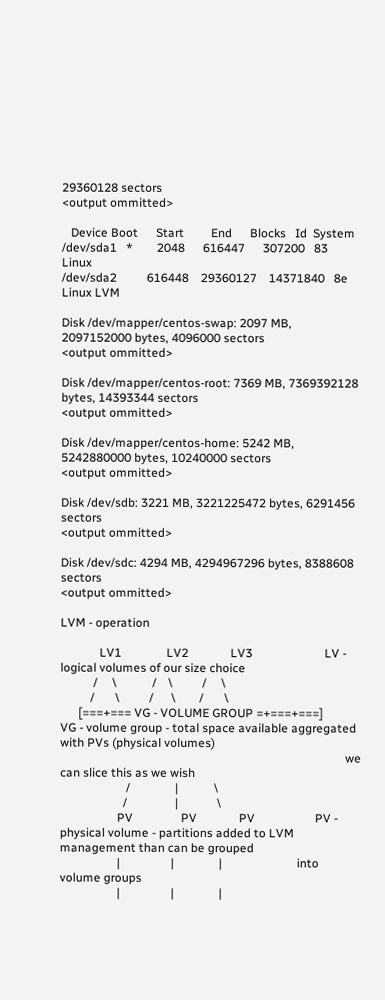29360128 sectors
<output ommitted>

   Device Boot      Start         End      Blocks   Id  System
/dev/sda1   *        2048      616447      307200   83  Linux
/dev/sda2          616448    29360127    14371840   8e  Linux LVM

Disk /dev/mapper/centos-swap: 2097 MB, 2097152000 bytes, 4096000 sectors
<output ommitted>

Disk /dev/mapper/centos-root: 7369 MB, 7369392128 bytes, 14393344 sectors
<output ommitted>

Disk /dev/mapper/centos-home: 5242 MB, 5242880000 bytes, 10240000 sectors
<output ommitted>

Disk /dev/sdb: 3221 MB, 3221225472 bytes, 6291456 sectors
<output ommitted>

Disk /dev/sdc: 4294 MB, 4294967296 bytes, 8388608 sectors
<output ommitted>

LVM - operation

             LV1               LV2              LV3                        LV - logical volumes of our size choice
           /     \            /    \          /     \
          /       \          /      \        /       \
      [===+=== VG - VOLUME GROUP =+===+===]             VG - volume group - total space available aggregated with PVs (physical volumes)
                                                                                               we can slice this as we wish
                      /               |            \
                     /                |             \
                   PV                PV              PV                    PV - physical volume - partitions added to LVM management than can be grouped
                   |                 |               |                         into volume groups
                   |                 |               |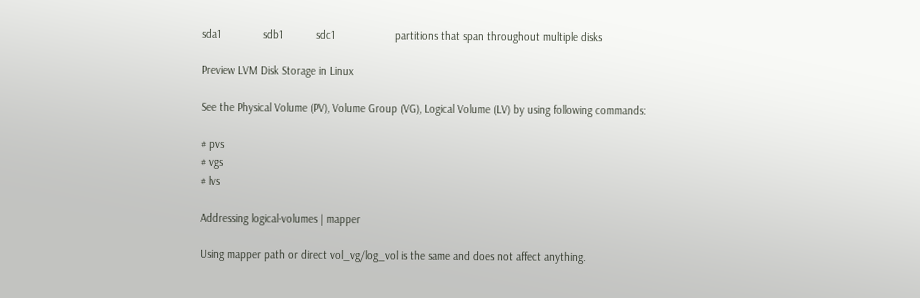sda1              sdb1           sdc1                    partitions that span throughout multiple disks

Preview LVM Disk Storage in Linux

See the Physical Volume (PV), Volume Group (VG), Logical Volume (LV) by using following commands:

# pvs
# vgs
# lvs

Addressing logical-volumes | mapper

Using mapper path or direct vol_vg/log_vol is the same and does not affect anything.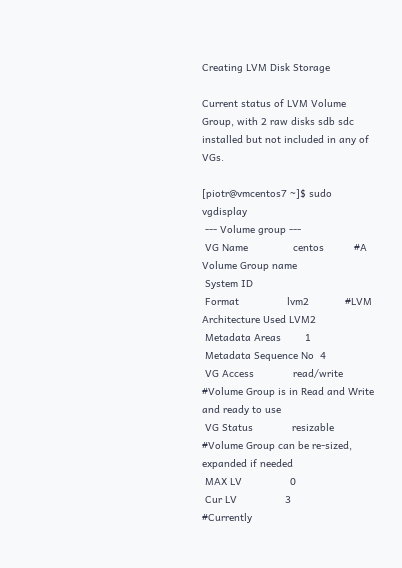Creating LVM Disk Storage

Current status of LVM Volume Group, with 2 raw disks sdb sdc installed but not included in any of VGs.

[piotr@vmcentos7 ~]$ sudo vgdisplay
 --- Volume group ---
 VG Name               centos          #A Volume Group name
 System ID
 Format                lvm2            #LVM Architecture Used LVM2
 Metadata Areas        1
 Metadata Sequence No  4
 VG Access             read/write      #Volume Group is in Read and Write and ready to use
 VG Status             resizable       #Volume Group can be re-sized, expanded if needed
 MAX LV                0
 Cur LV                3               #Currently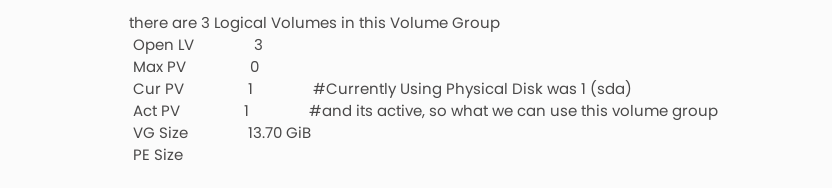there are 3 Logical Volumes in this Volume Group
 Open LV               3
 Max PV                0
 Cur PV                1               #Currently Using Physical Disk was 1 (sda)
 Act PV                1               #and its active, so what we can use this volume group
 VG Size               13.70 GiB
 PE Size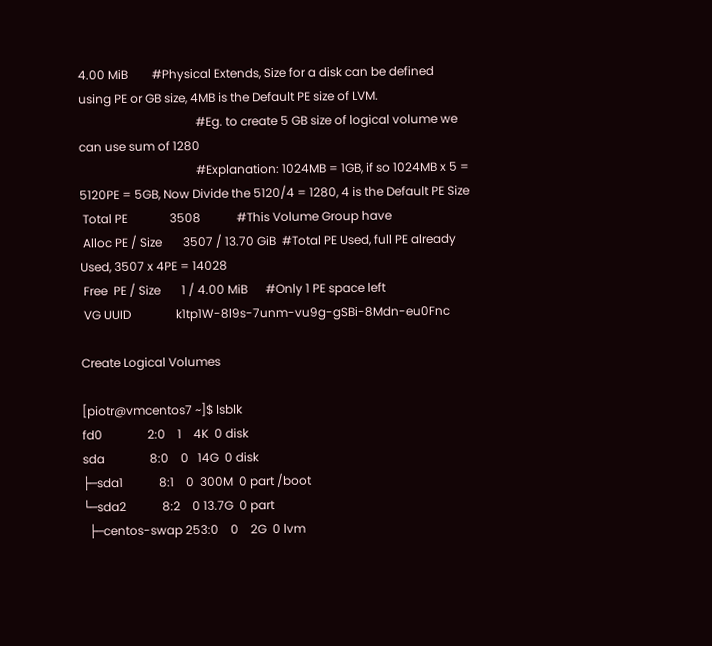4.00 MiB        #Physical Extends, Size for a disk can be defined using PE or GB size, 4MB is the Default PE size of LVM.
                                       #Eg. to create 5 GB size of logical volume we can use sum of 1280
                                       #Explanation: 1024MB = 1GB, if so 1024MB x 5 = 5120PE = 5GB, Now Divide the 5120/4 = 1280, 4 is the Default PE Size
 Total PE              3508            #This Volume Group have
 Alloc PE / Size       3507 / 13.70 GiB  #Total PE Used, full PE already Used, 3507 x 4PE = 14028
 Free  PE / Size       1 / 4.00 MiB      #Only 1 PE space left
 VG UUID               k1tp1W-8l9s-7unm-vu9g-gSBi-8Mdn-eu0Fnc

Create Logical Volumes

[piotr@vmcentos7 ~]$ lsblk
fd0               2:0    1    4K  0 disk
sda               8:0    0   14G  0 disk
├─sda1            8:1    0  300M  0 part /boot
└─sda2            8:2    0 13.7G  0 part
  ├─centos-swap 253:0    0    2G  0 lvm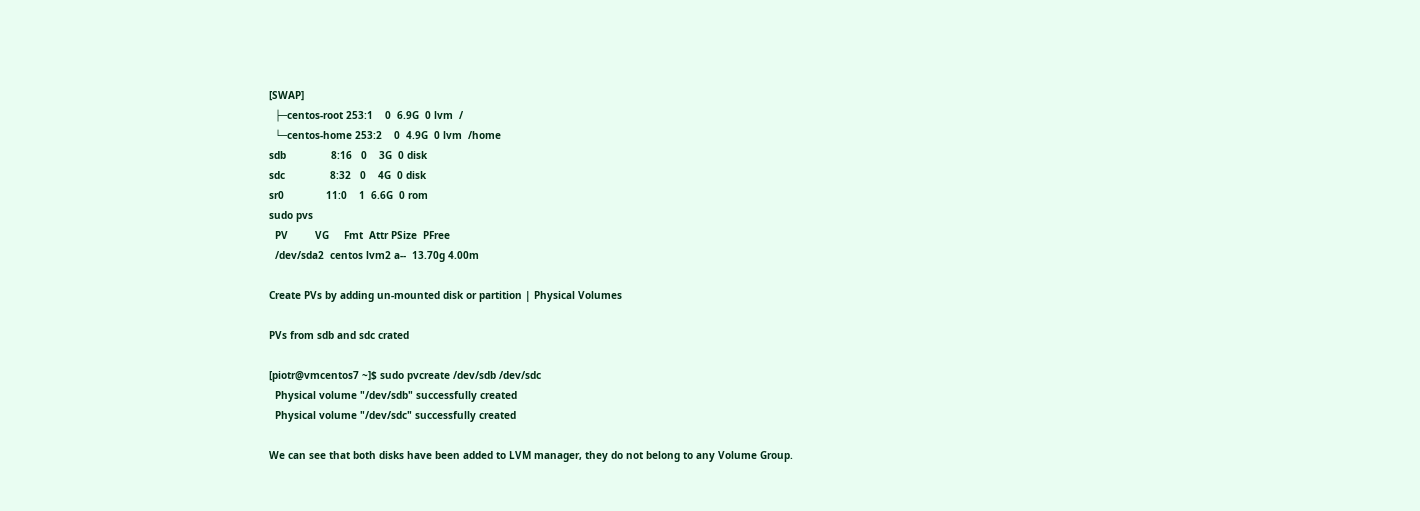[SWAP]
  ├─centos-root 253:1    0  6.9G  0 lvm  /
  └─centos-home 253:2    0  4.9G  0 lvm  /home
sdb               8:16   0    3G  0 disk
sdc               8:32   0    4G  0 disk
sr0              11:0    1  6.6G  0 rom
sudo pvs
  PV         VG     Fmt  Attr PSize  PFree
  /dev/sda2  centos lvm2 a--  13.70g 4.00m

Create PVs by adding un-mounted disk or partition | Physical Volumes

PVs from sdb and sdc crated

[piotr@vmcentos7 ~]$ sudo pvcreate /dev/sdb /dev/sdc
  Physical volume "/dev/sdb" successfully created
  Physical volume "/dev/sdc" successfully created

We can see that both disks have been added to LVM manager, they do not belong to any Volume Group.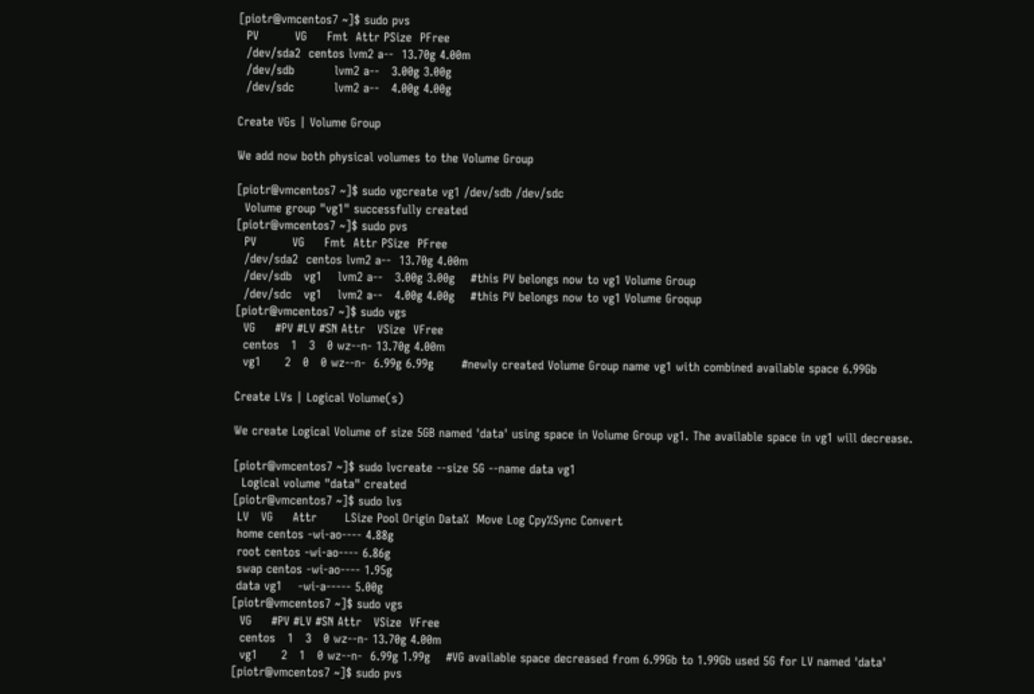[piotr@vmcentos7 ~]$ sudo pvs
  PV         VG     Fmt  Attr PSize  PFree
  /dev/sda2  centos lvm2 a--  13.70g 4.00m
  /dev/sdb          lvm2 a--   3.00g 3.00g
  /dev/sdc          lvm2 a--   4.00g 4.00g

Create VGs | Volume Group

We add now both physical volumes to the Volume Group

[piotr@vmcentos7 ~]$ sudo vgcreate vg1 /dev/sdb /dev/sdc
  Volume group "vg1" successfully created
[piotr@vmcentos7 ~]$ sudo pvs
  PV         VG     Fmt  Attr PSize  PFree
  /dev/sda2  centos lvm2 a--  13.70g 4.00m
  /dev/sdb   vg1    lvm2 a--   3.00g 3.00g    #this PV belongs now to vg1 Volume Group
  /dev/sdc   vg1    lvm2 a--   4.00g 4.00g    #this PV belongs now to vg1 Volume Groqup
[piotr@vmcentos7 ~]$ sudo vgs
  VG     #PV #LV #SN Attr   VSize  VFree
  centos   1   3   0 wz--n- 13.70g 4.00m
  vg1      2   0   0 wz--n-  6.99g 6.99g       #newly created Volume Group name vg1 with combined available space 6.99Gb

Create LVs | Logical Volume(s)

We create Logical Volume of size 5GB named 'data' using space in Volume Group vg1. The available space in vg1 will decrease.

[piotr@vmcentos7 ~]$ sudo lvcreate --size 5G --name data vg1
  Logical volume "data" created
[piotr@vmcentos7 ~]$ sudo lvs
 LV   VG     Attr       LSize Pool Origin Data%  Move Log Cpy%Sync Convert
 home centos -wi-ao---- 4.88g
 root centos -wi-ao---- 6.86g
 swap centos -wi-ao---- 1.95g
 data vg1    -wi-a----- 5.00g
[piotr@vmcentos7 ~]$ sudo vgs
  VG     #PV #LV #SN Attr   VSize  VFree
  centos   1   3   0 wz--n- 13.70g 4.00m
  vg1      2   1   0 wz--n-  6.99g 1.99g    #VG available space decreased from 6.99Gb to 1.99Gb used 5G for LV named 'data'
[piotr@vmcentos7 ~]$ sudo pvs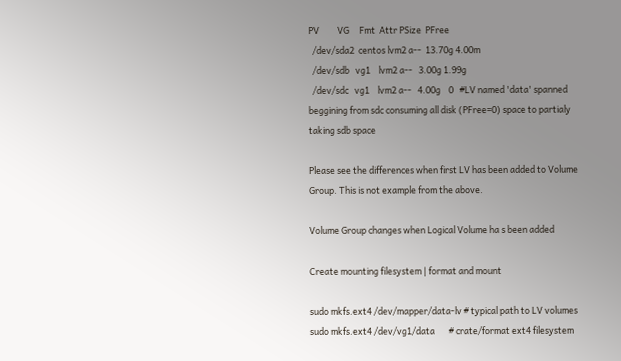PV         VG     Fmt  Attr PSize  PFree
  /dev/sda2  centos lvm2 a--  13.70g 4.00m
  /dev/sdb   vg1    lvm2 a--   3.00g 1.99g
  /dev/sdc   vg1    lvm2 a--   4.00g    0   #LV named 'data' spanned beggining from sdc consuming all disk (PFree=0) space to partialy taking sdb space

Please see the differences when first LV has been added to Volume Group. This is not example from the above.

Volume Group changes when Logical Volume ha s been added

Create mounting filesystem | format and mount

sudo mkfs.ext4 /dev/mapper/data-lv # typical path to LV volumes
sudo mkfs.ext4 /dev/vg1/data       # crate/format ext4 filesystem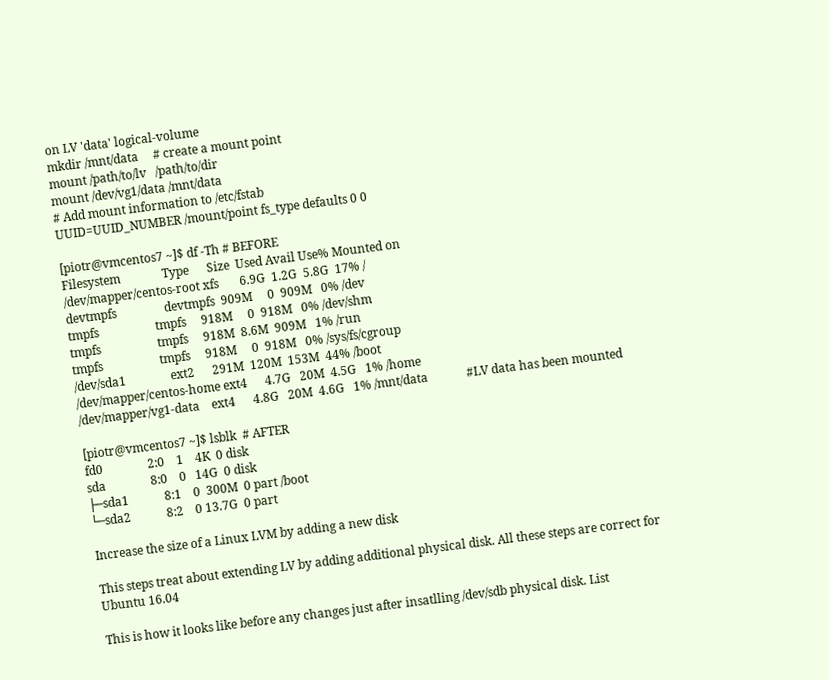on LV 'data' logical-volume
mkdir /mnt/data     # create a mount point
mount /path/to/lv   /path/to/dir
mount /dev/vg1/data /mnt/data
# Add mount information to /etc/fstab
UUID=UUID_NUMBER /mount/point fs_type defaults 0 0

[piotr@vmcentos7 ~]$ df -Th # BEFORE
Filesystem              Type      Size  Used Avail Use% Mounted on
/dev/mapper/centos-root xfs       6.9G  1.2G  5.8G  17% /
devtmpfs                devtmpfs  909M     0  909M   0% /dev
tmpfs                   tmpfs     918M     0  918M   0% /dev/shm
tmpfs                   tmpfs     918M  8.6M  909M   1% /run
tmpfs                   tmpfs     918M     0  918M   0% /sys/fs/cgroup
/dev/sda1               ext2      291M  120M  153M  44% /boot
/dev/mapper/centos-home ext4      4.7G   20M  4.5G   1% /home
/dev/mapper/vg1-data    ext4      4.8G   20M  4.6G   1% /mnt/data             #LV data has been mounted

[piotr@vmcentos7 ~]$ lsblk  # AFTER
fd0               2:0    1    4K  0 disk
sda               8:0    0   14G  0 disk
├─sda1            8:1    0  300M  0 part /boot
└─sda2            8:2    0 13.7G  0 part

Increase the size of a Linux LVM by adding a new disk

This steps treat about extending LV by adding additional physical disk. All these steps are correct for Ubuntu 16.04

This is how it looks like before any changes just after insatlling /dev/sdb physical disk. List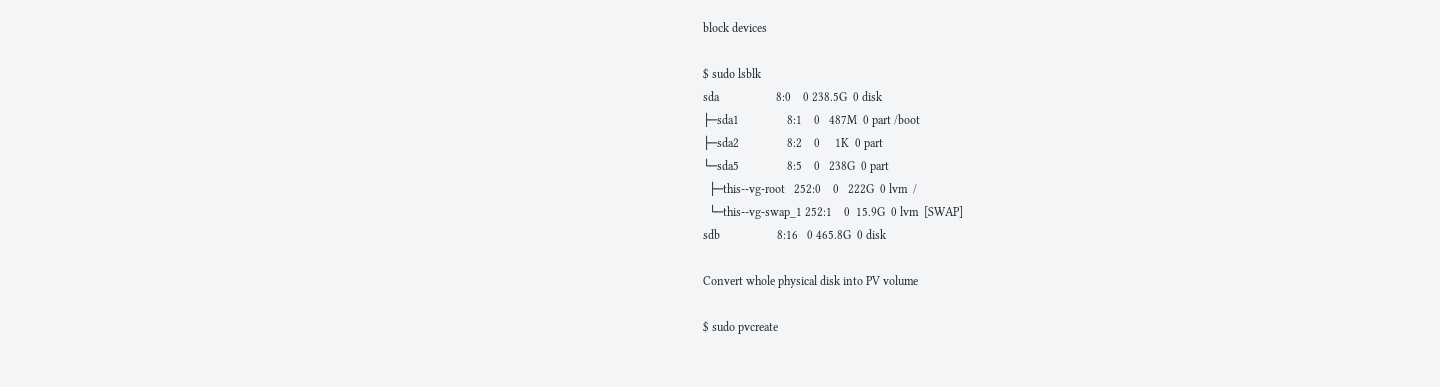block devices

$ sudo lsblk
sda                   8:0    0 238.5G  0 disk
├─sda1                8:1    0   487M  0 part /boot
├─sda2                8:2    0     1K  0 part
└─sda5                8:5    0   238G  0 part
  ├─this--vg-root   252:0    0   222G  0 lvm  /
  └─this--vg-swap_1 252:1    0  15.9G  0 lvm  [SWAP]
sdb                   8:16   0 465.8G  0 disk

Convert whole physical disk into PV volume

$ sudo pvcreate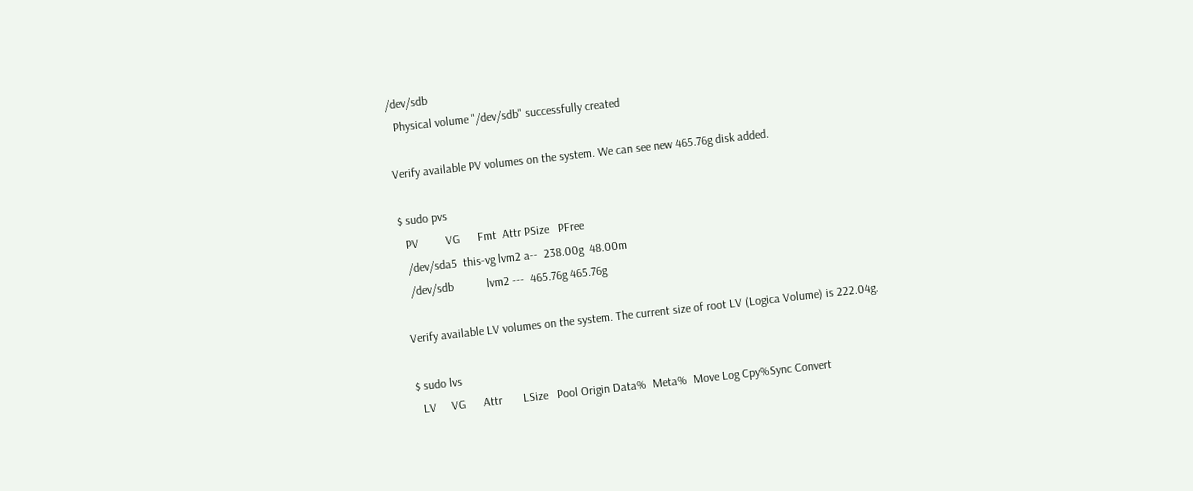/dev/sdb
  Physical volume "/dev/sdb" successfully created

Verify available PV volumes on the system. We can see new 465.76g disk added.

$ sudo pvs
  PV         VG      Fmt  Attr PSize   PFree
  /dev/sda5  this-vg lvm2 a--  238.00g  48.00m
  /dev/sdb           lvm2 ---  465.76g 465.76g

Verify available LV volumes on the system. The current size of root LV (Logica Volume) is 222.04g.

$ sudo lvs
  LV     VG      Attr       LSize   Pool Origin Data%  Meta%  Move Log Cpy%Sync Convert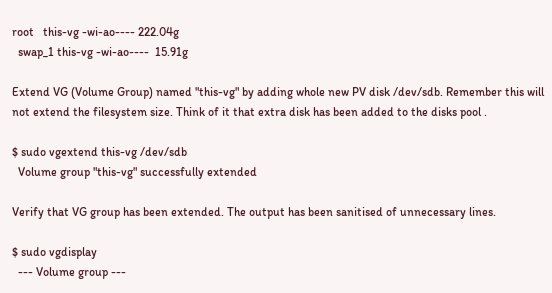root   this-vg -wi-ao---- 222.04g
  swap_1 this-vg -wi-ao----  15.91g

Extend VG (Volume Group) named "this-vg" by adding whole new PV disk /dev/sdb. Remember this will not extend the filesystem size. Think of it that extra disk has been added to the disks pool .

$ sudo vgextend this-vg /dev/sdb
  Volume group "this-vg" successfully extended

Verify that VG group has been extended. The output has been sanitised of unnecessary lines.

$ sudo vgdisplay
  --- Volume group ---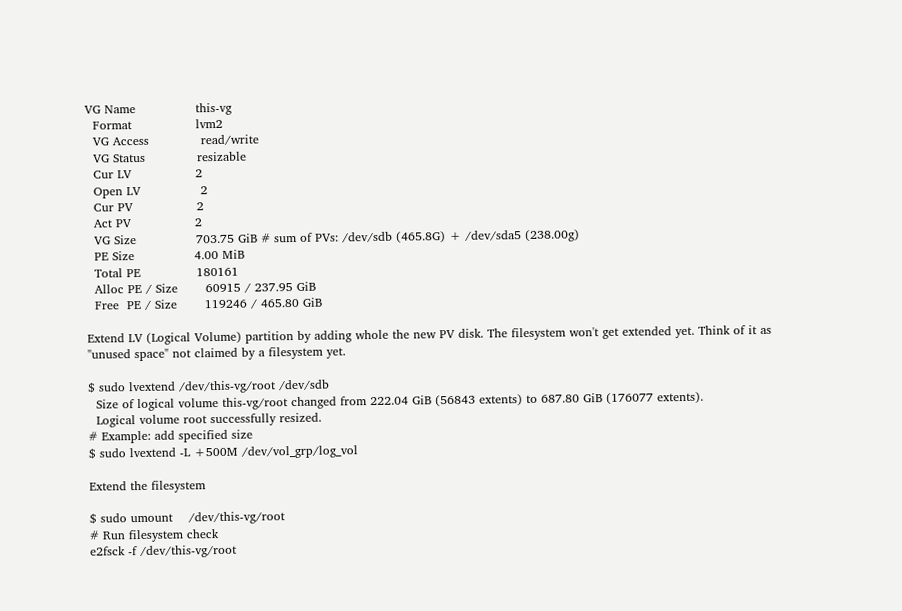VG Name               this-vg
  Format                lvm2
  VG Access             read/write
  VG Status             resizable
  Cur LV                2
  Open LV               2
  Cur PV                2
  Act PV                2
  VG Size               703.75 GiB # sum of PVs: /dev/sdb (465.8G) + /dev/sda5 (238.00g)
  PE Size               4.00 MiB
  Total PE              180161
  Alloc PE / Size       60915 / 237.95 GiB
  Free  PE / Size       119246 / 465.80 GiB

Extend LV (Logical Volume) partition by adding whole the new PV disk. The filesystem won't get extended yet. Think of it as "unused space" not claimed by a filesystem yet.

$ sudo lvextend /dev/this-vg/root /dev/sdb
  Size of logical volume this-vg/root changed from 222.04 GiB (56843 extents) to 687.80 GiB (176077 extents).
  Logical volume root successfully resized.
# Example: add specified size
$ sudo lvextend -L +500M /dev/vol_grp/log_vol

Extend the filesystem

$ sudo umount    /dev/this-vg/root
# Run filesystem check
e2fsck -f /dev/this-vg/root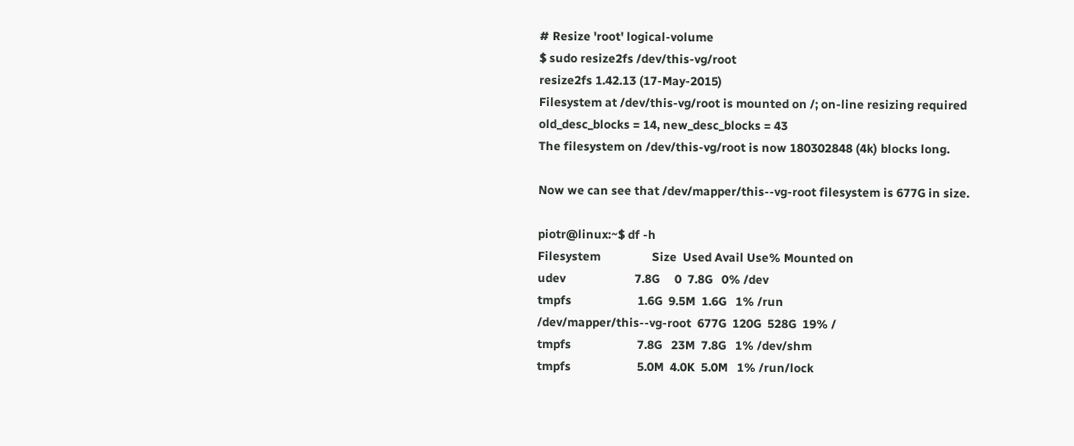# Resize 'root' logical-volume
$ sudo resize2fs /dev/this-vg/root
resize2fs 1.42.13 (17-May-2015)
Filesystem at /dev/this-vg/root is mounted on /; on-line resizing required
old_desc_blocks = 14, new_desc_blocks = 43
The filesystem on /dev/this-vg/root is now 180302848 (4k) blocks long.

Now we can see that /dev/mapper/this--vg-root filesystem is 677G in size.

piotr@linux:~$ df -h
Filesystem                 Size  Used Avail Use% Mounted on
udev                       7.8G     0  7.8G   0% /dev
tmpfs                      1.6G  9.5M  1.6G   1% /run
/dev/mapper/this--vg-root  677G  120G  528G  19% /
tmpfs                      7.8G   23M  7.8G   1% /dev/shm
tmpfs                      5.0M  4.0K  5.0M   1% /run/lock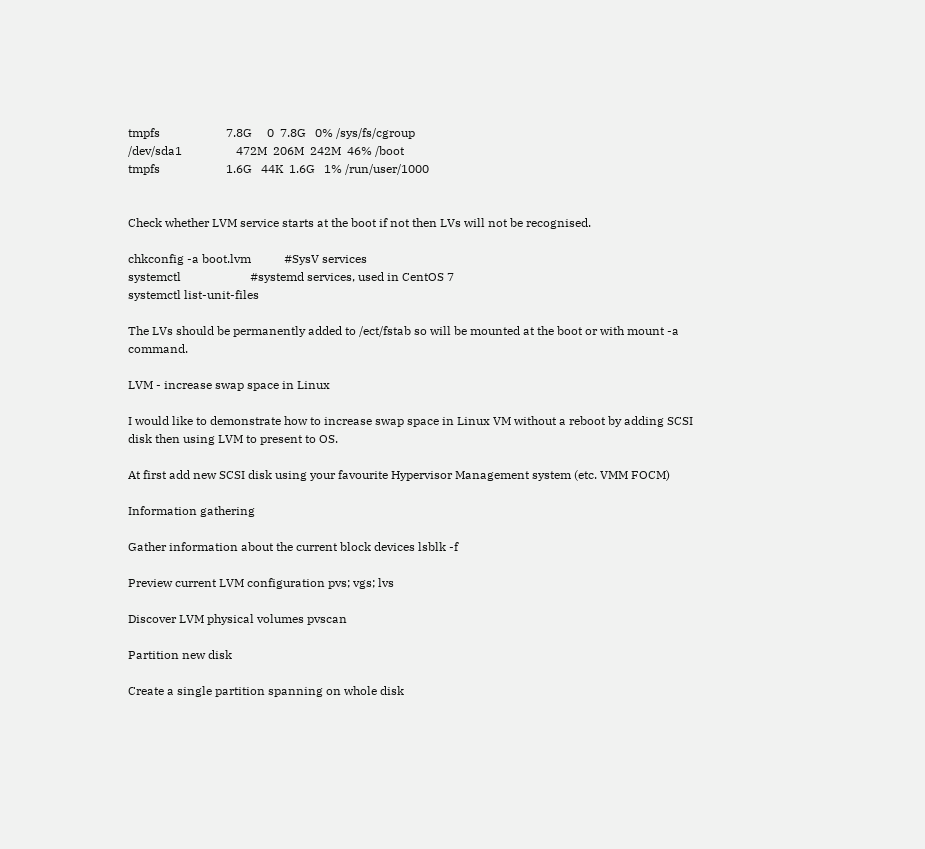tmpfs                      7.8G     0  7.8G   0% /sys/fs/cgroup
/dev/sda1                  472M  206M  242M  46% /boot
tmpfs                      1.6G   44K  1.6G   1% /run/user/1000


Check whether LVM service starts at the boot if not then LVs will not be recognised.

chkconfig -a boot.lvm           #SysV services
systemctl                       #systemd services, used in CentOS 7
systemctl list-unit-files

The LVs should be permanently added to /ect/fstab so will be mounted at the boot or with mount -a command.

LVM - increase swap space in Linux

I would like to demonstrate how to increase swap space in Linux VM without a reboot by adding SCSI disk then using LVM to present to OS.

At first add new SCSI disk using your favourite Hypervisor Management system (etc. VMM FOCM)

Information gathering

Gather information about the current block devices lsblk -f

Preview current LVM configuration pvs; vgs; lvs

Discover LVM physical volumes pvscan

Partition new disk

Create a single partition spanning on whole disk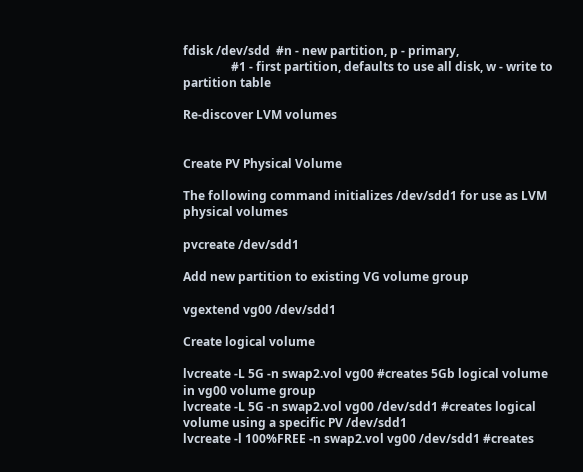fdisk /dev/sdd  #n - new partition, p - primary,
                #1 - first partition, defaults to use all disk, w - write to partition table

Re-discover LVM volumes


Create PV Physical Volume

The following command initializes /dev/sdd1 for use as LVM physical volumes

pvcreate /dev/sdd1

Add new partition to existing VG volume group

vgextend vg00 /dev/sdd1

Create logical volume

lvcreate -L 5G -n swap2.vol vg00 #creates 5Gb logical volume in vg00 volume group
lvcreate -L 5G -n swap2.vol vg00 /dev/sdd1 #creates logical volume using a specific PV /dev/sdd1
lvcreate -l 100%FREE -n swap2.vol vg00 /dev/sdd1 #creates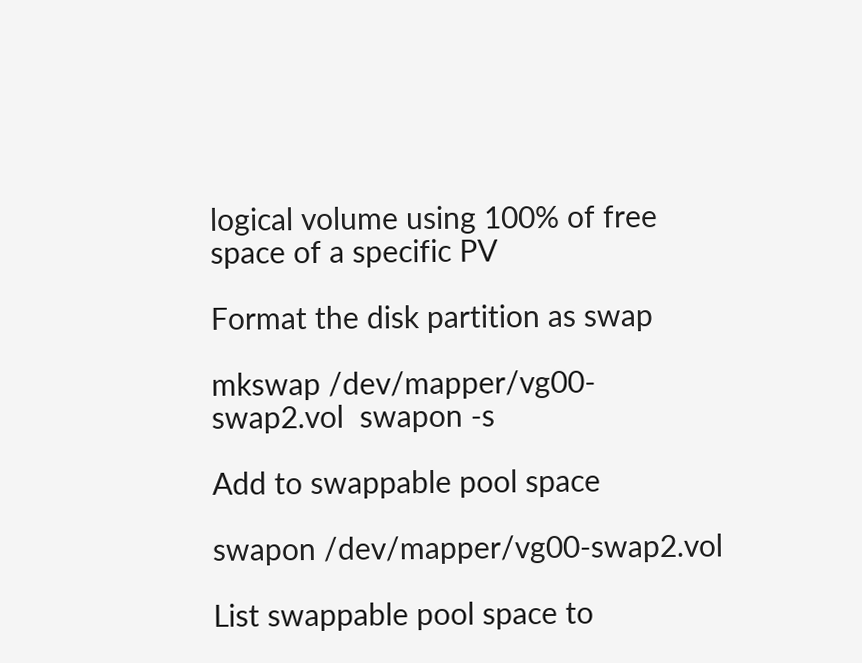logical volume using 100% of free space of a specific PV

Format the disk partition as swap

mkswap /dev/mapper/vg00-swap2.vol  swapon -s

Add to swappable pool space

swapon /dev/mapper/vg00-swap2.vol

List swappable pool space to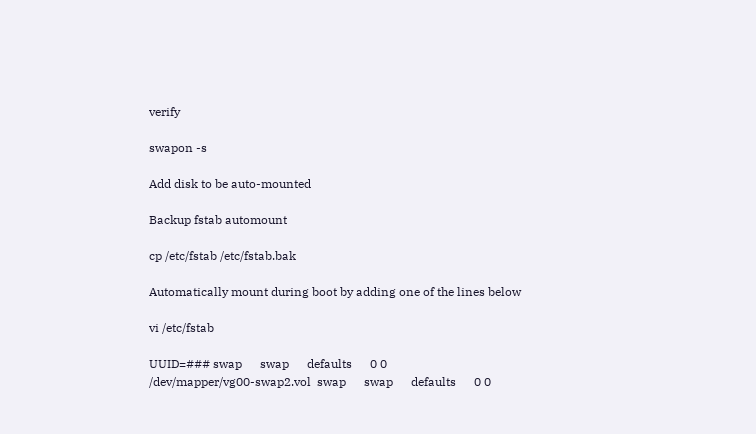verify

swapon -s

Add disk to be auto-mounted

Backup fstab automount

cp /etc/fstab /etc/fstab.bak

Automatically mount during boot by adding one of the lines below

vi /etc/fstab

UUID=### swap      swap      defaults      0 0
/dev/mapper/vg00-swap2.vol  swap      swap      defaults      0 0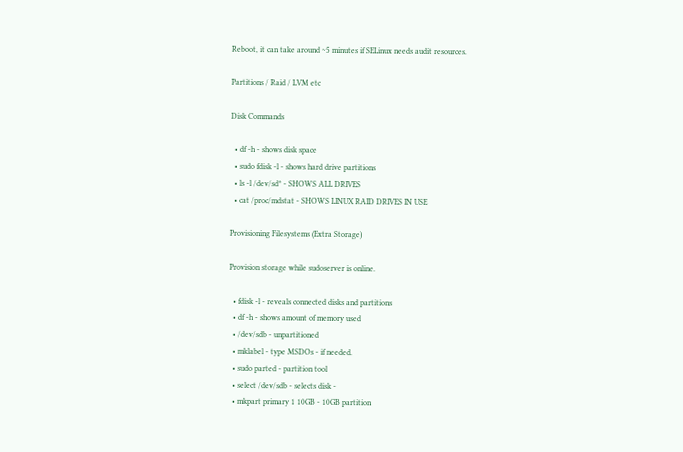Reboot, it can take around ~5 minutes if SELinux needs audit resources.

Partitions / Raid / LVM etc

Disk Commands

  • df -h - shows disk space
  • sudo fdisk -l - shows hard drive partitions
  • ls -l /dev/sd* - SHOWS ALL DRIVES
  • cat /proc/mdstat - SHOWS LINUX RAID DRIVES IN USE

Provisioning Filesystems (Extra Storage)

Provision storage while sudoserver is online.

  • fdisk -l - reveals connected disks and partitions
  • df -h - shows amount of memory used
  • /dev/sdb - unpartitioned
  • mklabel - type MSDOs - if needed.
  • sudo parted - partition tool
  • select /dev/sdb - selects disk -
  • mkpart primary 1 10GB - 10GB partition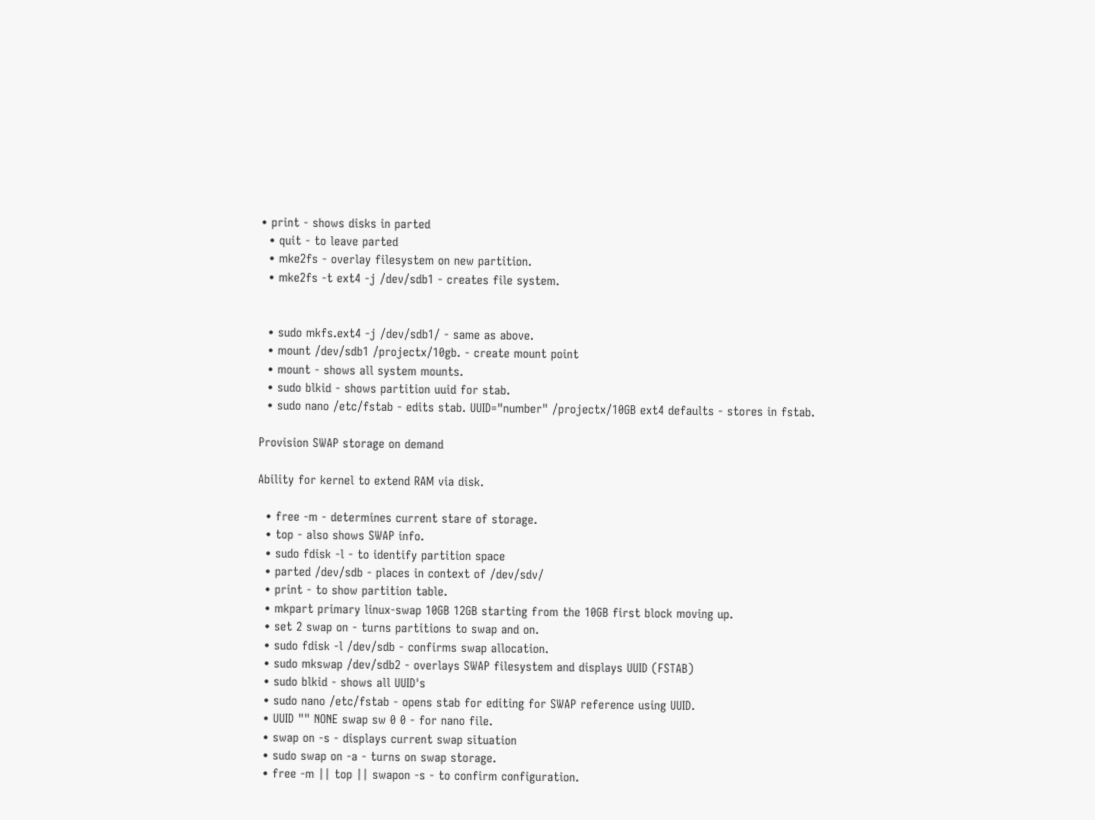• print - shows disks in parted
  • quit - to leave parted
  • mke2fs - overlay filesystem on new partition.
  • mke2fs -t ext4 -j /dev/sdb1 - creates file system.


  • sudo mkfs.ext4 -j /dev/sdb1/ - same as above.
  • mount /dev/sdb1 /projectx/10gb. - create mount point
  • mount - shows all system mounts.
  • sudo blkid - shows partition uuid for stab.
  • sudo nano /etc/fstab - edits stab. UUID="number" /projectx/10GB ext4 defaults - stores in fstab.

Provision SWAP storage on demand

Ability for kernel to extend RAM via disk.

  • free -m - determines current stare of storage.
  • top - also shows SWAP info.
  • sudo fdisk -l - to identify partition space
  • parted /dev/sdb - places in context of /dev/sdv/
  • print - to show partition table.
  • mkpart primary linux-swap 10GB 12GB starting from the 10GB first block moving up.
  • set 2 swap on - turns partitions to swap and on.
  • sudo fdisk -l /dev/sdb - confirms swap allocation.
  • sudo mkswap /dev/sdb2 - overlays SWAP filesystem and displays UUID (FSTAB)
  • sudo blkid - shows all UUID's
  • sudo nano /etc/fstab - opens stab for editing for SWAP reference using UUID.
  • UUID "" NONE swap sw 0 0 - for nano file.
  • swap on -s - displays current swap situation
  • sudo swap on -a - turns on swap storage.
  • free -m || top || swapon -s - to confirm configuration.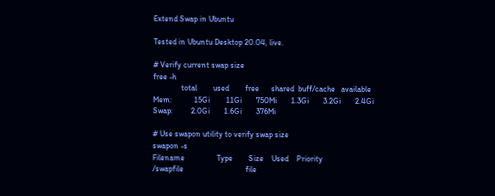Extend Swap in Ubuntu

Tested in Ubuntu Desktop 20.04, live.

# Verify current swap size
free -h
              total        used        free      shared  buff/cache   available
Mem:           15Gi        11Gi       750Mi       1.3Gi       3.2Gi       2.4Gi
Swap:         2.0Gi       1.6Gi       376Mi

# Use swapon utility to verify swap size
swapon -s
Filename                Type        Size    Used    Priority
/swapfile                               file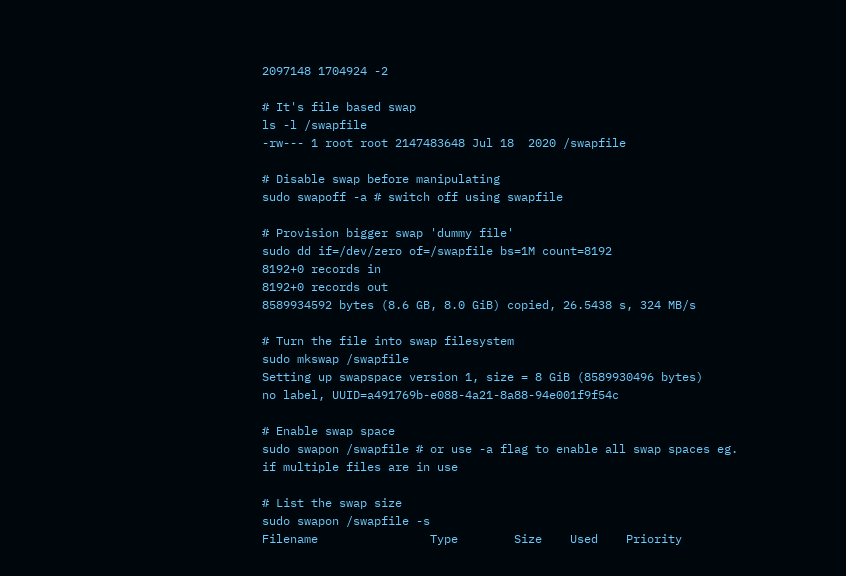2097148 1704924 -2

# It's file based swap
ls -l /swapfile
-rw--- 1 root root 2147483648 Jul 18  2020 /swapfile

# Disable swap before manipulating
sudo swapoff -a # switch off using swapfile

# Provision bigger swap 'dummy file'
sudo dd if=/dev/zero of=/swapfile bs=1M count=8192
8192+0 records in
8192+0 records out
8589934592 bytes (8.6 GB, 8.0 GiB) copied, 26.5438 s, 324 MB/s

# Turn the file into swap filesystem
sudo mkswap /swapfile
Setting up swapspace version 1, size = 8 GiB (8589930496 bytes)
no label, UUID=a491769b-e088-4a21-8a88-94e001f9f54c

# Enable swap space
sudo swapon /swapfile # or use -a flag to enable all swap spaces eg. if multiple files are in use

# List the swap size
sudo swapon /swapfile -s
Filename                Type        Size    Used    Priority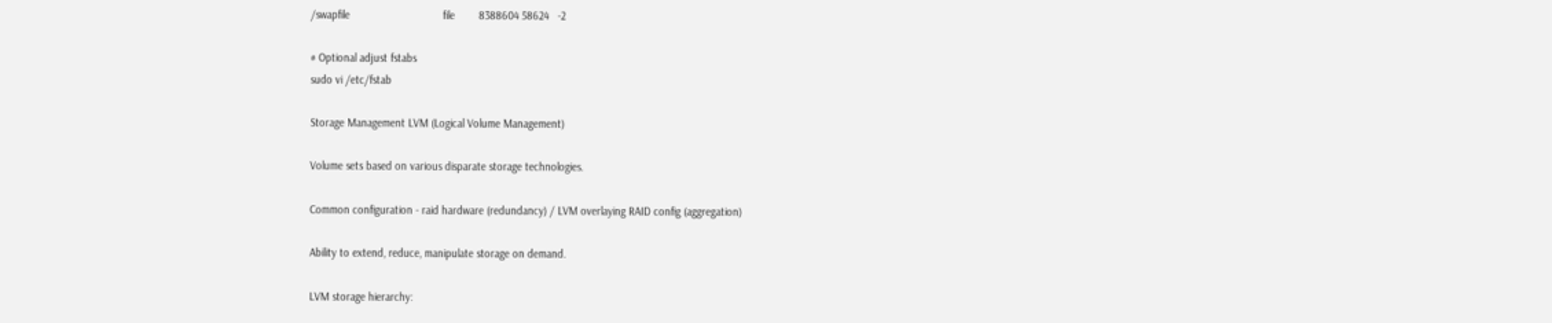/swapfile                               file        8388604 58624   -2

# Optional adjust fstabs
sudo vi /etc/fstab

Storage Management LVM (Logical Volume Management)

Volume sets based on various disparate storage technologies.

Common configuration - raid hardware (redundancy) / LVM overlaying RAID config (aggregation)

Ability to extend, reduce, manipulate storage on demand.

LVM storage hierarchy: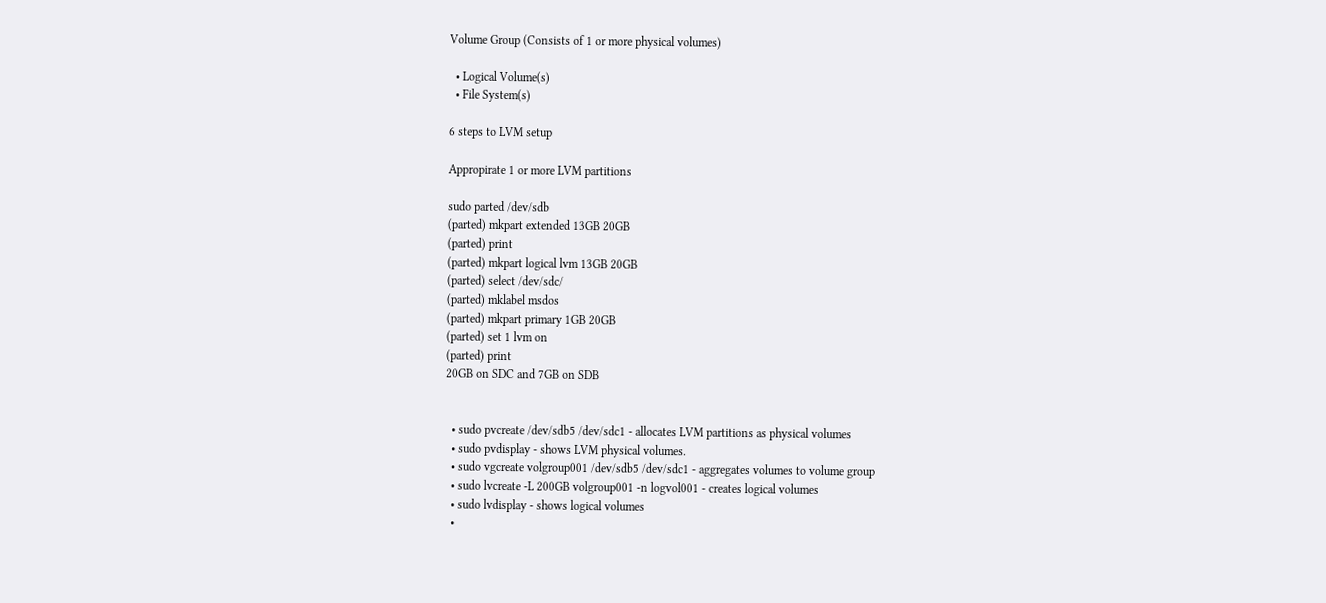Volume Group (Consists of 1 or more physical volumes)

  • Logical Volume(s)
  • File System(s)

6 steps to LVM setup

Appropirate 1 or more LVM partitions

sudo parted /dev/sdb
(parted) mkpart extended 13GB 20GB
(parted) print
(parted) mkpart logical lvm 13GB 20GB
(parted) select /dev/sdc/
(parted) mklabel msdos
(parted) mkpart primary 1GB 20GB
(parted) set 1 lvm on
(parted) print
20GB on SDC and 7GB on SDB


  • sudo pvcreate /dev/sdb5 /dev/sdc1 - allocates LVM partitions as physical volumes
  • sudo pvdisplay - shows LVM physical volumes.
  • sudo vgcreate volgroup001 /dev/sdb5 /dev/sdc1 - aggregates volumes to volume group
  • sudo lvcreate -L 200GB volgroup001 -n logvol001 - creates logical volumes
  • sudo lvdisplay - shows logical volumes
  •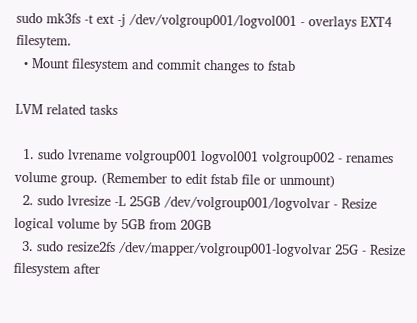sudo mk3fs -t ext -j /dev/volgroup001/logvol001 - overlays EXT4 filesytem.
  • Mount filesystem and commit changes to fstab

LVM related tasks

  1. sudo lvrename volgroup001 logvol001 volgroup002 - renames volume group. (Remember to edit fstab file or unmount)
  2. sudo lvresize -L 25GB /dev/volgroup001/logvolvar - Resize logical volume by 5GB from 20GB
  3. sudo resize2fs /dev/mapper/volgroup001-logvolvar 25G - Resize filesystem after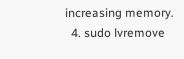increasing memory.
  4. sudo lvremove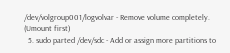/dev/volgroup001/logvolvar - Remove volume completely. (Umount first)
  5. sudo parted /dev/sdc - Add or assign more partitions to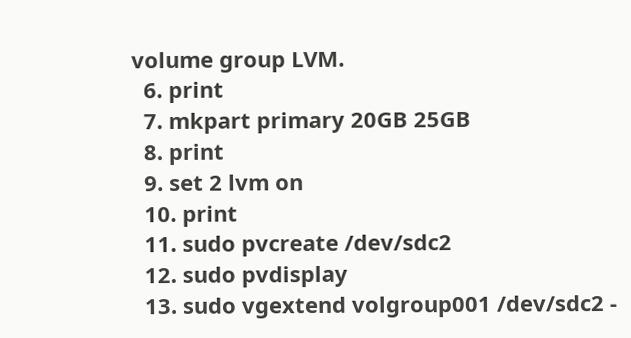volume group LVM.
  6. print
  7. mkpart primary 20GB 25GB
  8. print
  9. set 2 lvm on
  10. print
  11. sudo pvcreate /dev/sdc2
  12. sudo pvdisplay
  13. sudo vgextend volgroup001 /dev/sdc2 -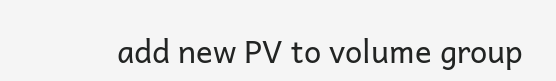add new PV to volume group